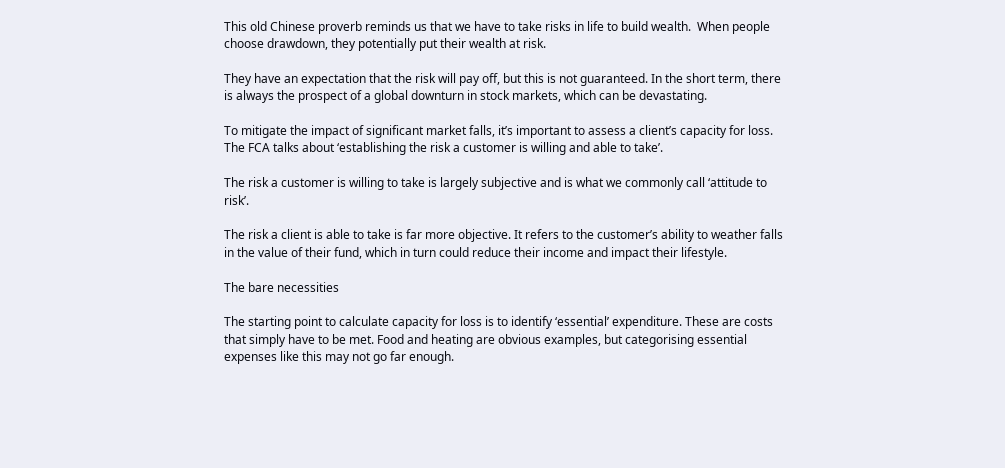This old Chinese proverb reminds us that we have to take risks in life to build wealth.  When people choose drawdown, they potentially put their wealth at risk.

They have an expectation that the risk will pay off, but this is not guaranteed. In the short term, there is always the prospect of a global downturn in stock markets, which can be devastating.

To mitigate the impact of significant market falls, it’s important to assess a client’s capacity for loss. The FCA talks about ‘establishing the risk a customer is willing and able to take’.

The risk a customer is willing to take is largely subjective and is what we commonly call ‘attitude to risk’.

The risk a client is able to take is far more objective. It refers to the customer’s ability to weather falls in the value of their fund, which in turn could reduce their income and impact their lifestyle.

The bare necessities

The starting point to calculate capacity for loss is to identify ‘essential’ expenditure. These are costs that simply have to be met. Food and heating are obvious examples, but categorising essential expenses like this may not go far enough.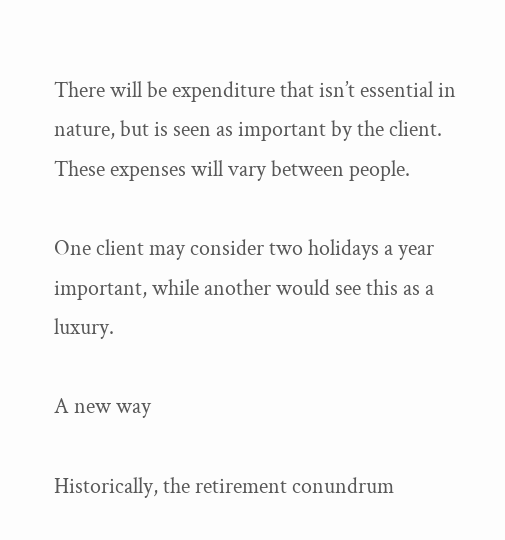There will be expenditure that isn’t essential in nature, but is seen as important by the client. These expenses will vary between people.

One client may consider two holidays a year important, while another would see this as a luxury.

A new way

Historically, the retirement conundrum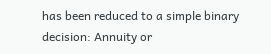has been reduced to a simple binary decision: Annuity or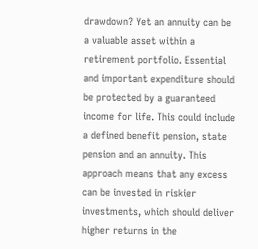drawdown? Yet an annuity can be a valuable asset within a retirement portfolio. Essential and important expenditure should be protected by a guaranteed income for life. This could include a defined benefit pension, state pension and an annuity. This approach means that any excess can be invested in riskier investments, which should deliver higher returns in the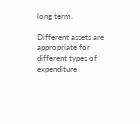long term.

Different assets are appropriate for different types of expenditure